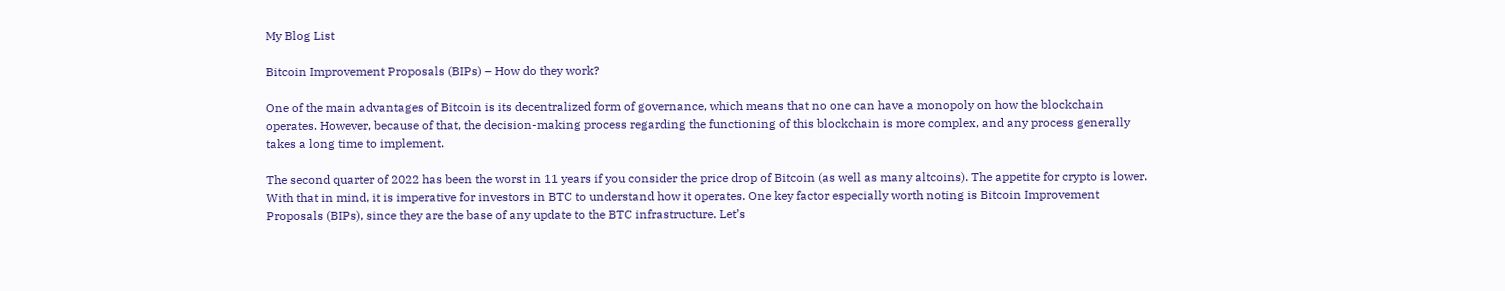My Blog List

Bitcoin Improvement Proposals (BIPs) – How do they work?

One of the main advantages of Bitcoin is its decentralized form of governance, which means that no one can have a monopoly on how the blockchain operates. However, because of that, the decision-making process regarding the functioning of this blockchain is more complex, and any process generally takes a long time to implement.

The second quarter of 2022 has been the worst in 11 years if you consider the price drop of Bitcoin (as well as many altcoins). The appetite for crypto is lower. With that in mind, it is imperative for investors in BTC to understand how it operates. One key factor especially worth noting is Bitcoin Improvement Proposals (BIPs), since they are the base of any update to the BTC infrastructure. Let’s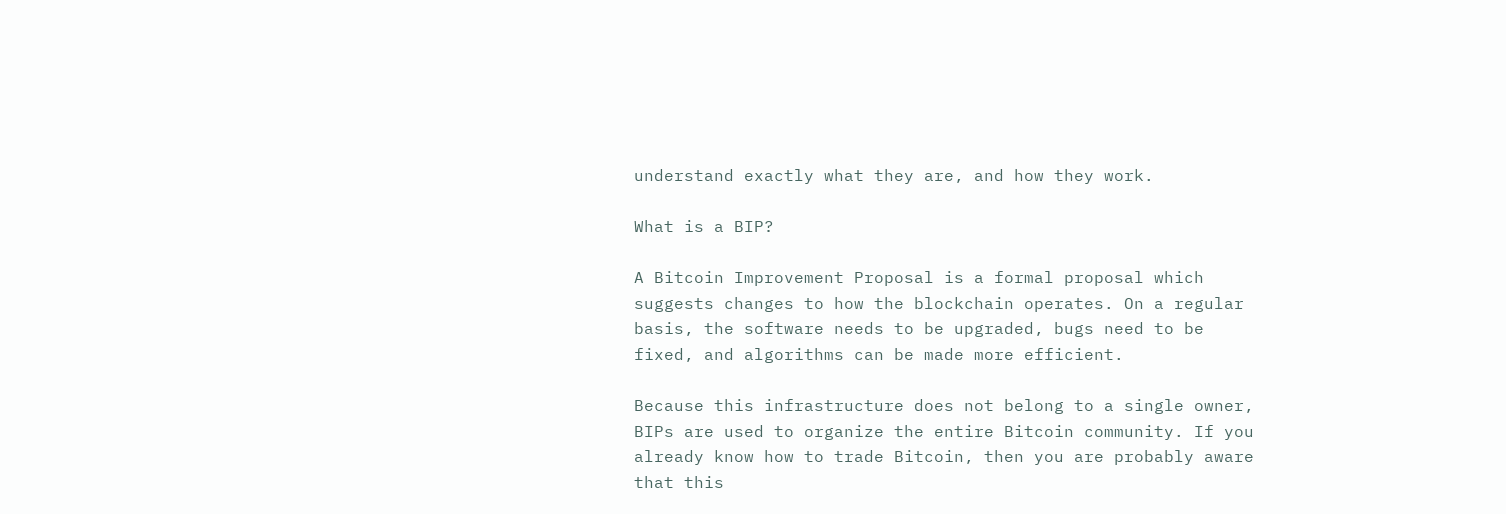understand exactly what they are, and how they work.

What is a BIP?

A Bitcoin Improvement Proposal is a formal proposal which suggests changes to how the blockchain operates. On a regular basis, the software needs to be upgraded, bugs need to be fixed, and algorithms can be made more efficient.

Because this infrastructure does not belong to a single owner, BIPs are used to organize the entire Bitcoin community. If you already know how to trade Bitcoin, then you are probably aware that this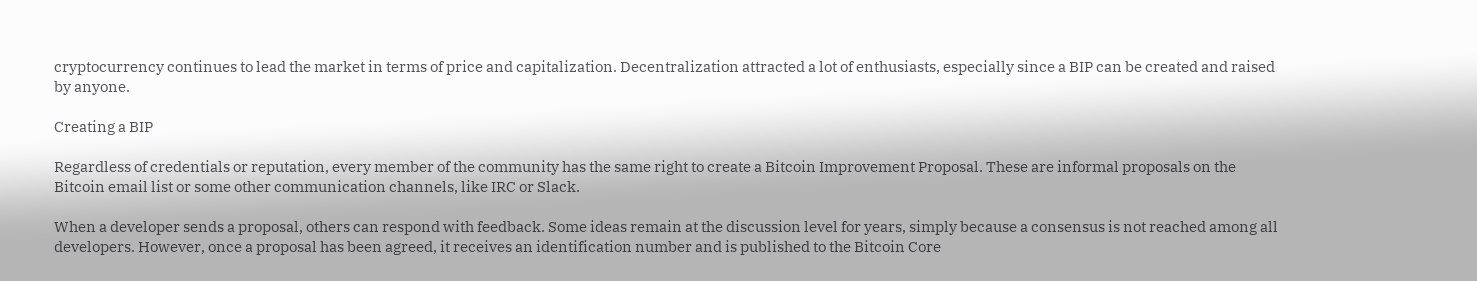cryptocurrency continues to lead the market in terms of price and capitalization. Decentralization attracted a lot of enthusiasts, especially since a BIP can be created and raised by anyone.

Creating a BIP

Regardless of credentials or reputation, every member of the community has the same right to create a Bitcoin Improvement Proposal. These are informal proposals on the Bitcoin email list or some other communication channels, like IRC or Slack.

When a developer sends a proposal, others can respond with feedback. Some ideas remain at the discussion level for years, simply because a consensus is not reached among all developers. However, once a proposal has been agreed, it receives an identification number and is published to the Bitcoin Core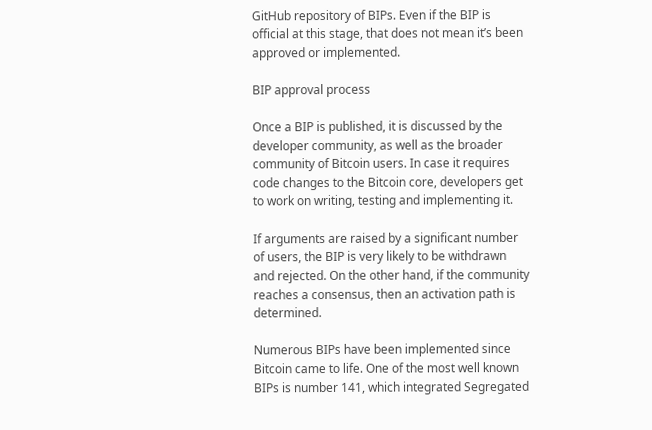GitHub repository of BIPs. Even if the BIP is official at this stage, that does not mean it’s been approved or implemented.

BIP approval process

Once a BIP is published, it is discussed by the developer community, as well as the broader community of Bitcoin users. In case it requires code changes to the Bitcoin core, developers get to work on writing, testing and implementing it.

If arguments are raised by a significant number of users, the BIP is very likely to be withdrawn and rejected. On the other hand, if the community reaches a consensus, then an activation path is determined.

Numerous BIPs have been implemented since Bitcoin came to life. One of the most well known BIPs is number 141, which integrated Segregated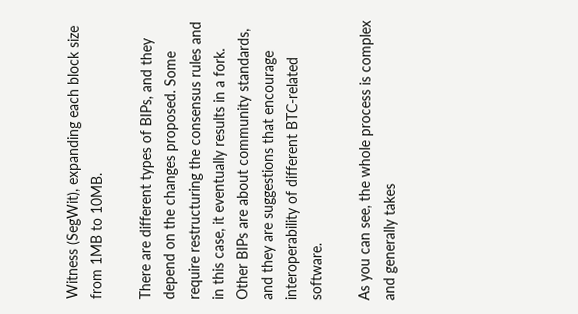Witness (SegWit), expanding each block size from 1MB to 10MB.

There are different types of BIPs, and they depend on the changes proposed. Some require restructuring the consensus rules and in this case, it eventually results in a fork. Other BIPs are about community standards, and they are suggestions that encourage interoperability of different BTC-related software.

As you can see, the whole process is complex and generally takes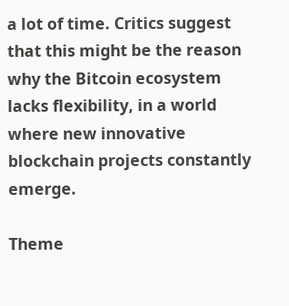a lot of time. Critics suggest that this might be the reason why the Bitcoin ecosystem lacks flexibility, in a world where new innovative blockchain projects constantly emerge.

Theme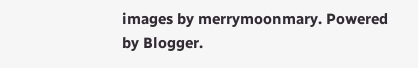images by merrymoonmary. Powered by Blogger.